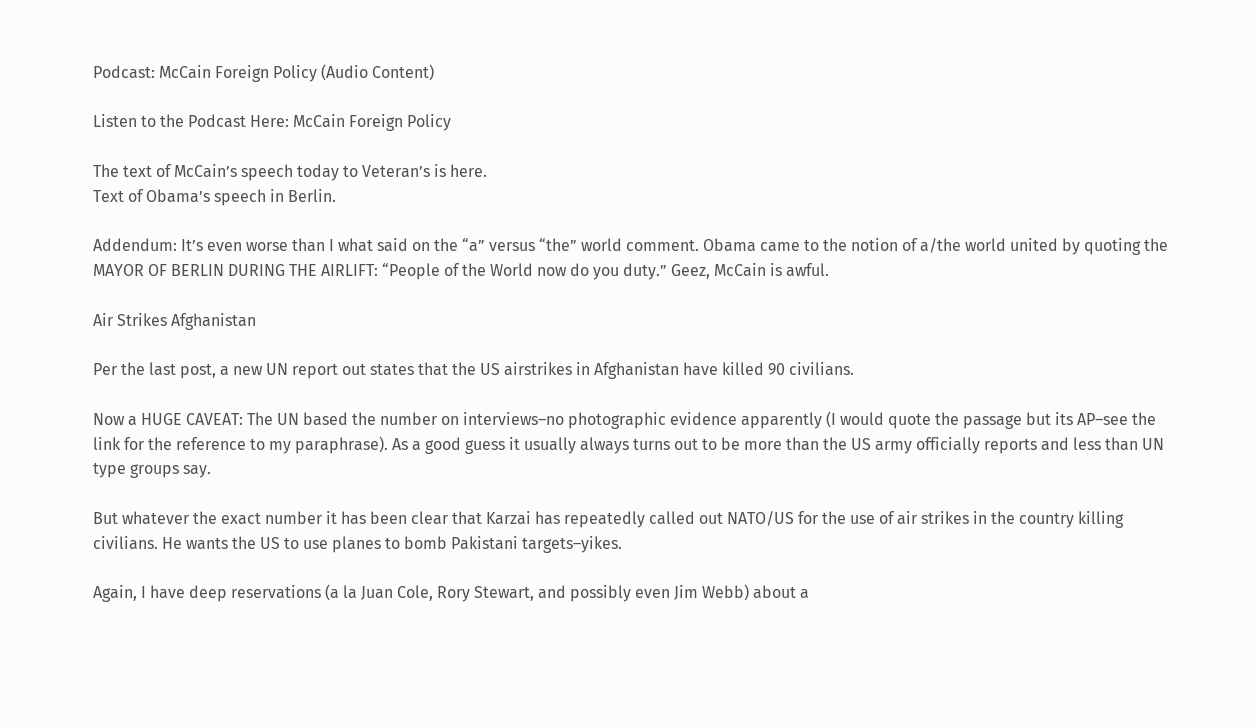Podcast: McCain Foreign Policy (Audio Content)

Listen to the Podcast Here: McCain Foreign Policy

The text of McCain’s speech today to Veteran’s is here.
Text of Obama’s speech in Berlin.

Addendum: It’s even worse than I what said on the “a” versus “the” world comment. Obama came to the notion of a/the world united by quoting the MAYOR OF BERLIN DURING THE AIRLIFT: “People of the World now do you duty.” Geez, McCain is awful.

Air Strikes Afghanistan

Per the last post, a new UN report out states that the US airstrikes in Afghanistan have killed 90 civilians.

Now a HUGE CAVEAT: The UN based the number on interviews–no photographic evidence apparently (I would quote the passage but its AP–see the link for the reference to my paraphrase). As a good guess it usually always turns out to be more than the US army officially reports and less than UN type groups say.

But whatever the exact number it has been clear that Karzai has repeatedly called out NATO/US for the use of air strikes in the country killing civilians. He wants the US to use planes to bomb Pakistani targets–yikes.

Again, I have deep reservations (a la Juan Cole, Rory Stewart, and possibly even Jim Webb) about a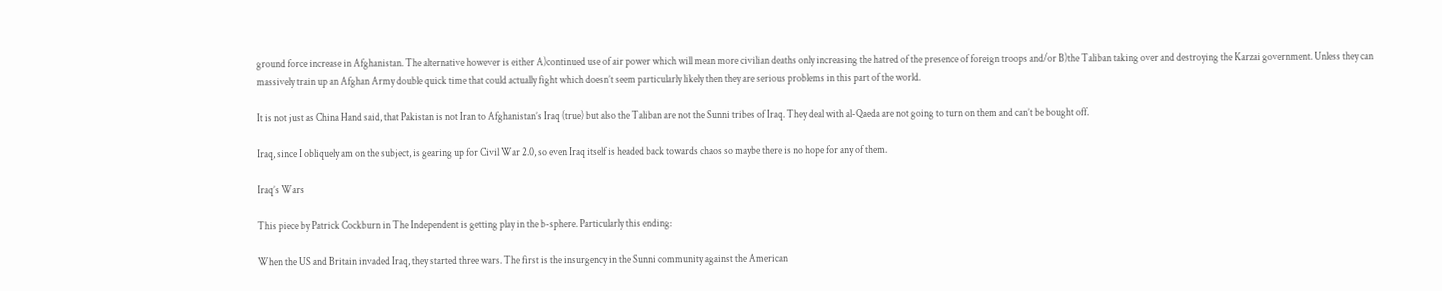ground force increase in Afghanistan. The alternative however is either A)continued use of air power which will mean more civilian deaths only increasing the hatred of the presence of foreign troops and/or B)the Taliban taking over and destroying the Karzai government. Unless they can massively train up an Afghan Army double quick time that could actually fight which doesn’t seem particularly likely then they are serious problems in this part of the world.

It is not just as China Hand said, that Pakistan is not Iran to Afghanistan’s Iraq (true) but also the Taliban are not the Sunni tribes of Iraq. They deal with al-Qaeda are not going to turn on them and can’t be bought off.

Iraq, since I obliquely am on the subject, is gearing up for Civil War 2.0, so even Iraq itself is headed back towards chaos so maybe there is no hope for any of them.

Iraq’s Wars

This piece by Patrick Cockburn in The Independent is getting play in the b-sphere. Particularly this ending:

When the US and Britain invaded Iraq, they started three wars. The first is the insurgency in the Sunni community against the American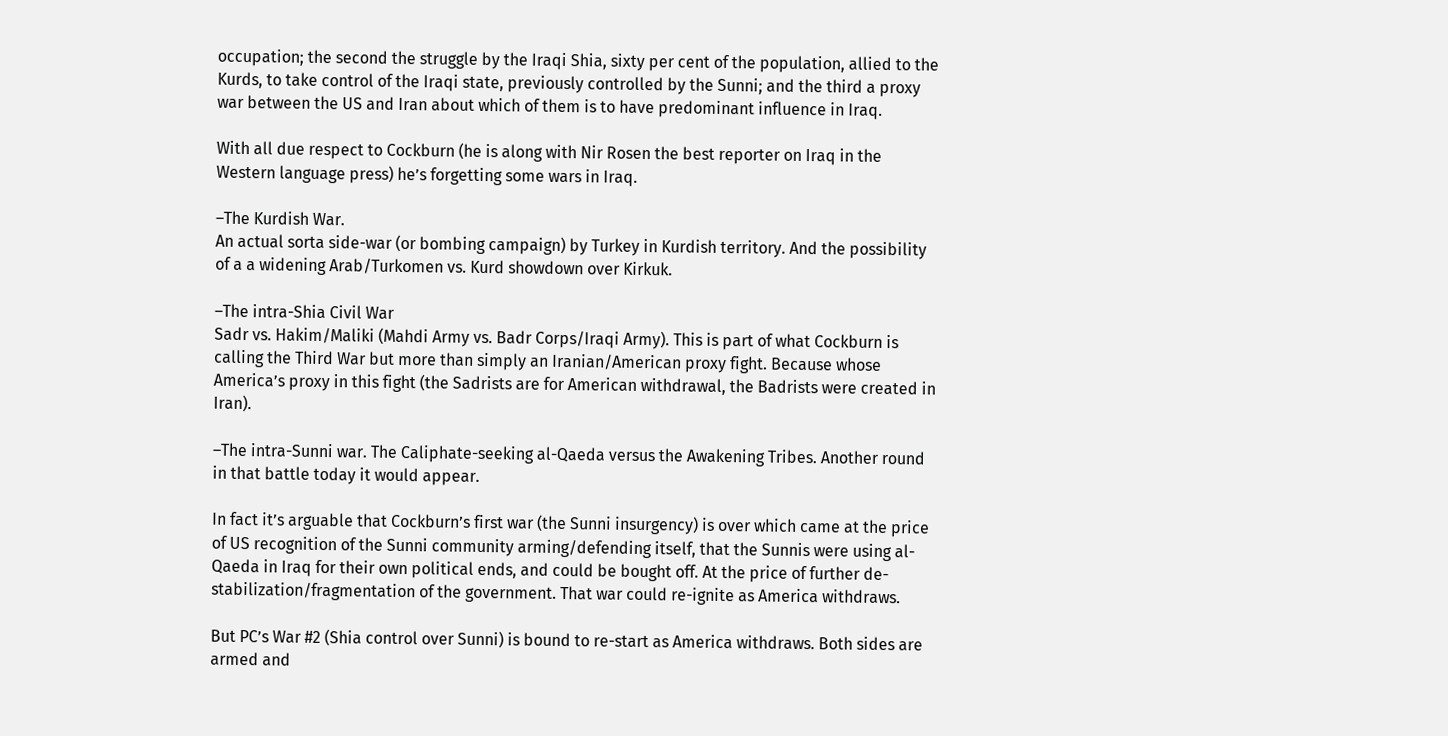occupation; the second the struggle by the Iraqi Shia, sixty per cent of the population, allied to the Kurds, to take control of the Iraqi state, previously controlled by the Sunni; and the third a proxy war between the US and Iran about which of them is to have predominant influence in Iraq.

With all due respect to Cockburn (he is along with Nir Rosen the best reporter on Iraq in the Western language press) he’s forgetting some wars in Iraq.

–The Kurdish War.
An actual sorta side-war (or bombing campaign) by Turkey in Kurdish territory. And the possibility of a a widening Arab/Turkomen vs. Kurd showdown over Kirkuk.

–The intra-Shia Civil War
Sadr vs. Hakim/Maliki (Mahdi Army vs. Badr Corps/Iraqi Army). This is part of what Cockburn is calling the Third War but more than simply an Iranian/American proxy fight. Because whose America’s proxy in this fight (the Sadrists are for American withdrawal, the Badrists were created in Iran).

–The intra-Sunni war. The Caliphate-seeking al-Qaeda versus the Awakening Tribes. Another round in that battle today it would appear.

In fact it’s arguable that Cockburn’s first war (the Sunni insurgency) is over which came at the price of US recognition of the Sunni community arming/defending itself, that the Sunnis were using al-Qaeda in Iraq for their own political ends, and could be bought off. At the price of further de-stabilization/fragmentation of the government. That war could re-ignite as America withdraws.

But PC’s War #2 (Shia control over Sunni) is bound to re-start as America withdraws. Both sides are armed and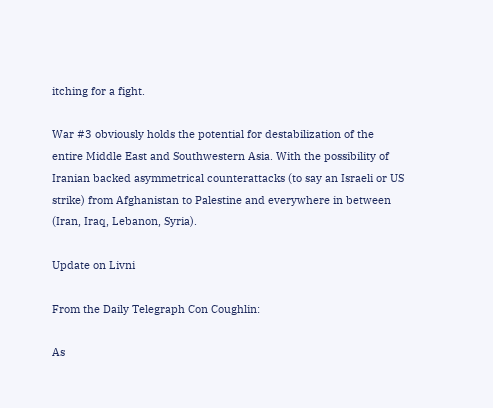itching for a fight.

War #3 obviously holds the potential for destabilization of the entire Middle East and Southwestern Asia. With the possibility of Iranian backed asymmetrical counterattacks (to say an Israeli or US strike) from Afghanistan to Palestine and everywhere in between (Iran, Iraq, Lebanon, Syria).

Update on Livni

From the Daily Telegraph Con Coughlin:

As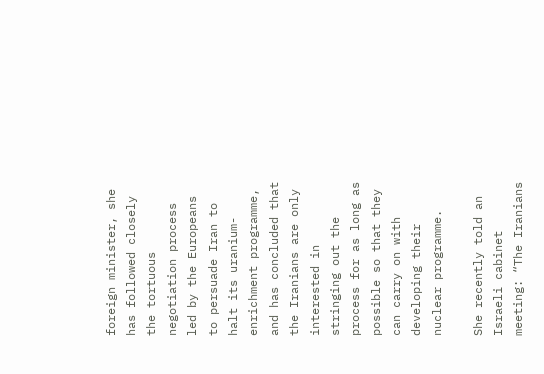foreign minister, she has followed closely the tortuous negotiation process led by the Europeans to persuade Iran to halt its uranium-enrichment programme, and has concluded that the Iranians are only interested in stringing out the process for as long as possible so that they can carry on with developing their nuclear programme.

She recently told an Israeli cabinet meeting: “The Iranians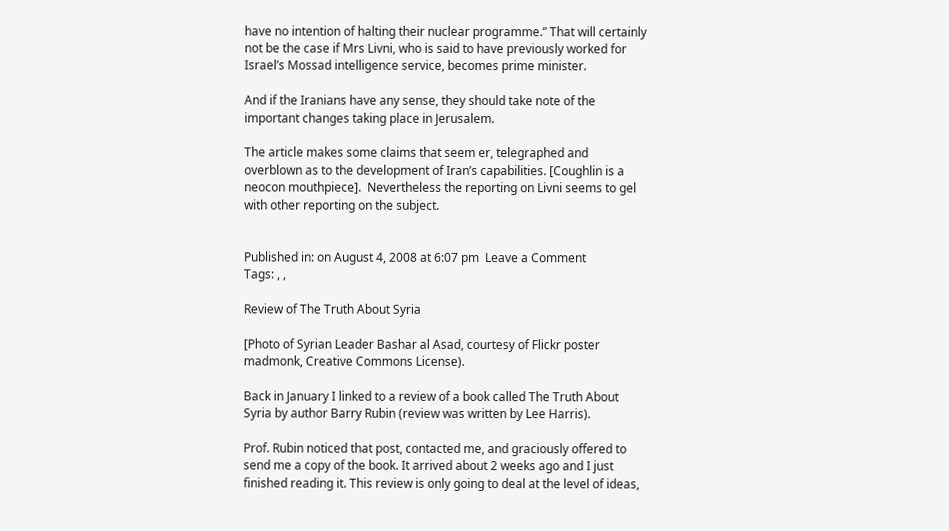have no intention of halting their nuclear programme.” That will certainly not be the case if Mrs Livni, who is said to have previously worked for Israel’s Mossad intelligence service, becomes prime minister.

And if the Iranians have any sense, they should take note of the important changes taking place in Jerusalem.

The article makes some claims that seem er, telegraphed and overblown as to the development of Iran’s capabilities. [Coughlin is a neocon mouthpiece].  Nevertheless the reporting on Livni seems to gel with other reporting on the subject.


Published in: on August 4, 2008 at 6:07 pm  Leave a Comment
Tags: , ,

Review of The Truth About Syria

[Photo of Syrian Leader Bashar al Asad, courtesy of Flickr poster madmonk, Creative Commons License).

Back in January I linked to a review of a book called The Truth About Syria by author Barry Rubin (review was written by Lee Harris).

Prof. Rubin noticed that post, contacted me, and graciously offered to send me a copy of the book. It arrived about 2 weeks ago and I just finished reading it. This review is only going to deal at the level of ideas,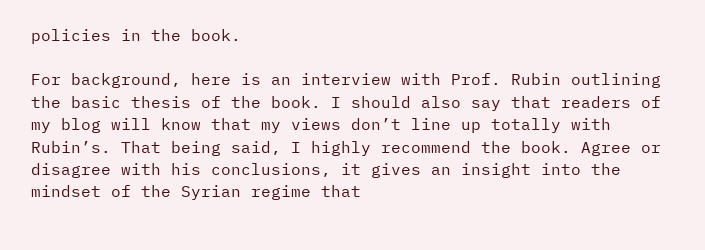policies in the book.

For background, here is an interview with Prof. Rubin outlining the basic thesis of the book. I should also say that readers of my blog will know that my views don’t line up totally with Rubin’s. That being said, I highly recommend the book. Agree or disagree with his conclusions, it gives an insight into the mindset of the Syrian regime that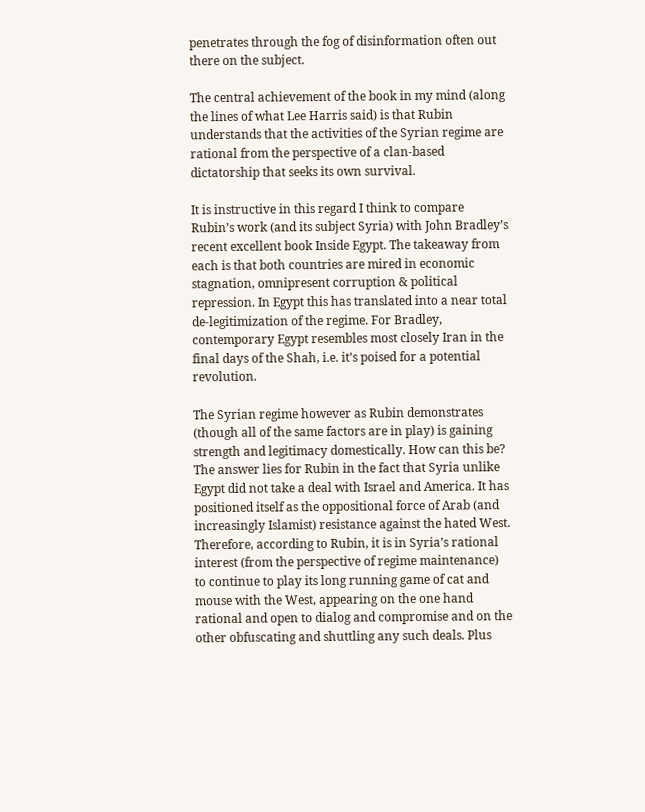penetrates through the fog of disinformation often out there on the subject.

The central achievement of the book in my mind (along the lines of what Lee Harris said) is that Rubin understands that the activities of the Syrian regime are rational from the perspective of a clan-based dictatorship that seeks its own survival.

It is instructive in this regard I think to compare Rubin’s work (and its subject Syria) with John Bradley’s recent excellent book Inside Egypt. The takeaway from each is that both countries are mired in economic stagnation, omnipresent corruption & political repression. In Egypt this has translated into a near total de-legitimization of the regime. For Bradley, contemporary Egypt resembles most closely Iran in the final days of the Shah, i.e. it’s poised for a potential revolution.

The Syrian regime however as Rubin demonstrates (though all of the same factors are in play) is gaining strength and legitimacy domestically. How can this be? The answer lies for Rubin in the fact that Syria unlike Egypt did not take a deal with Israel and America. It has positioned itself as the oppositional force of Arab (and increasingly Islamist) resistance against the hated West. Therefore, according to Rubin, it is in Syria’s rational interest (from the perspective of regime maintenance) to continue to play its long running game of cat and mouse with the West, appearing on the one hand rational and open to dialog and compromise and on the other obfuscating and shuttling any such deals. Plus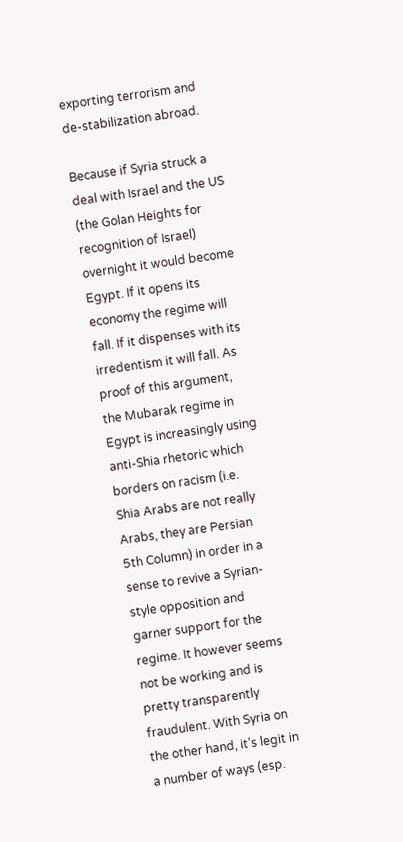exporting terrorism and de-stabilization abroad.

Because if Syria struck a deal with Israel and the US (the Golan Heights for recognition of Israel) overnight it would become Egypt. If it opens its economy the regime will fall. If it dispenses with its irredentism it will fall. As proof of this argument, the Mubarak regime in Egypt is increasingly using anti-Shia rhetoric which borders on racism (i.e. Shia Arabs are not really Arabs, they are Persian 5th Column) in order in a sense to revive a Syrian-style opposition and garner support for the regime. It however seems not be working and is pretty transparently fraudulent. With Syria on the other hand, it’s legit in a number of ways (esp.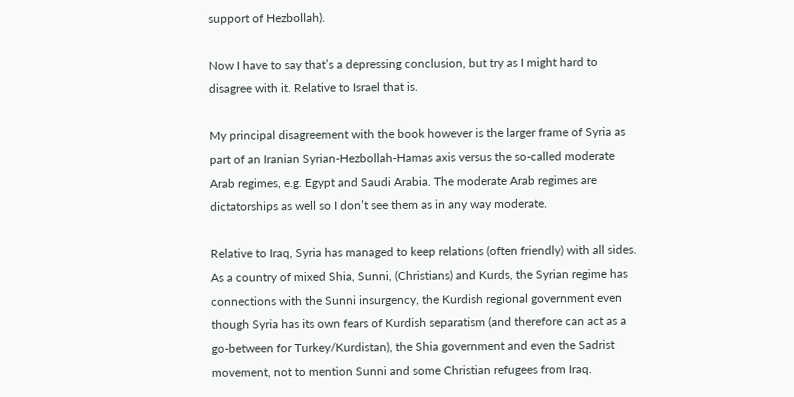support of Hezbollah).

Now I have to say that’s a depressing conclusion, but try as I might hard to disagree with it. Relative to Israel that is.

My principal disagreement with the book however is the larger frame of Syria as part of an Iranian Syrian-Hezbollah-Hamas axis versus the so-called moderate Arab regimes, e.g. Egypt and Saudi Arabia. The moderate Arab regimes are dictatorships as well so I don’t see them as in any way moderate.

Relative to Iraq, Syria has managed to keep relations (often friendly) with all sides. As a country of mixed Shia, Sunni, (Christians) and Kurds, the Syrian regime has connections with the Sunni insurgency, the Kurdish regional government even though Syria has its own fears of Kurdish separatism (and therefore can act as a go-between for Turkey/Kurdistan), the Shia government and even the Sadrist movement, not to mention Sunni and some Christian refugees from Iraq.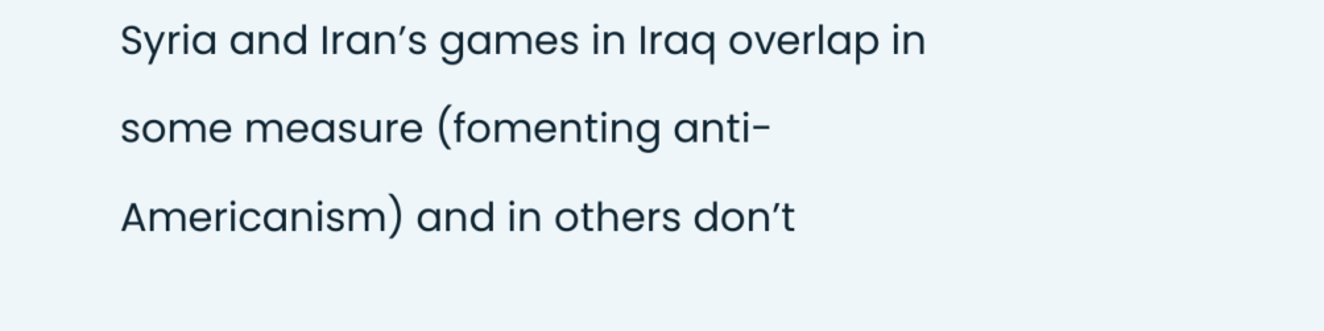Syria and Iran’s games in Iraq overlap in some measure (fomenting anti-Americanism) and in others don’t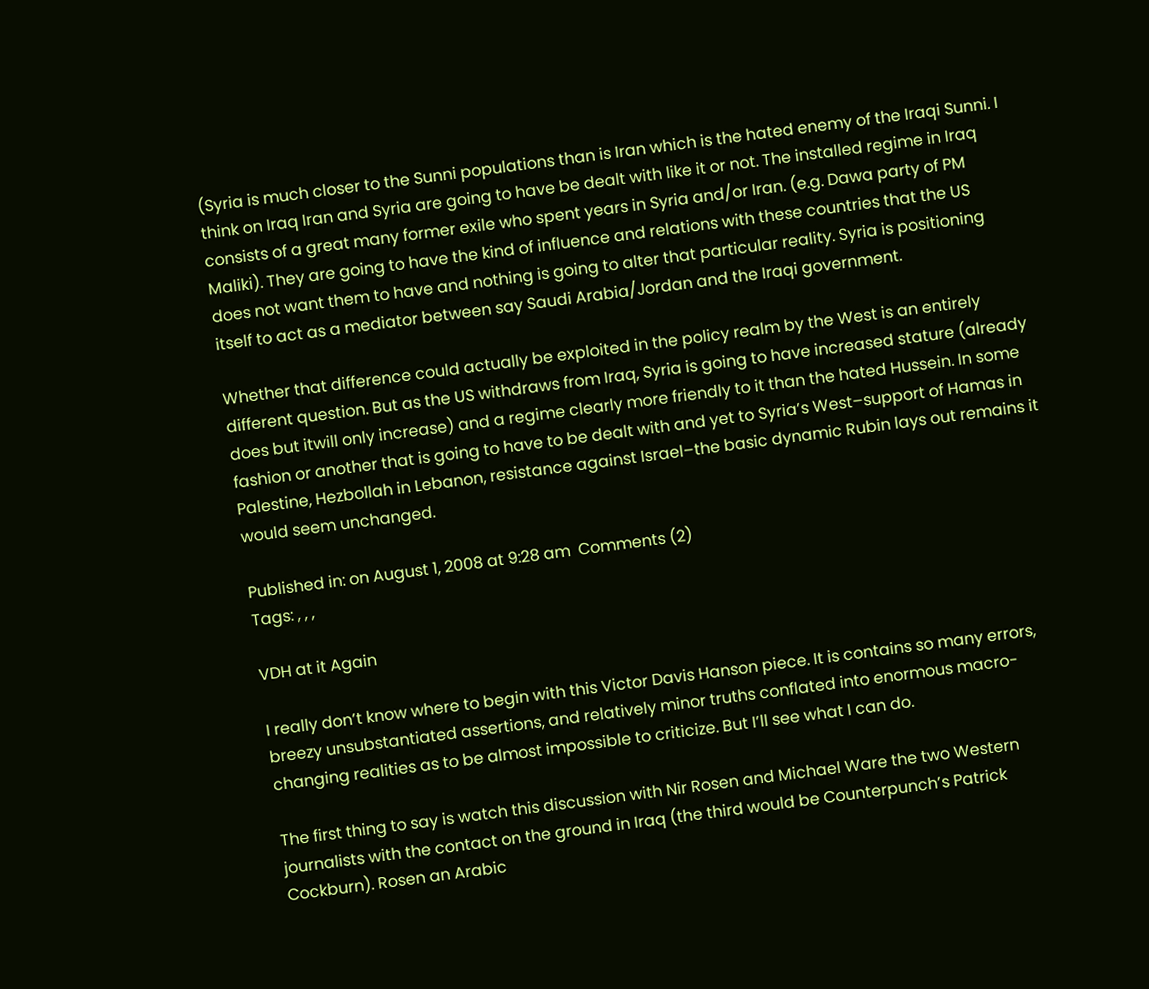(Syria is much closer to the Sunni populations than is Iran which is the hated enemy of the Iraqi Sunni. I think on Iraq Iran and Syria are going to have be dealt with like it or not. The installed regime in Iraq consists of a great many former exile who spent years in Syria and/or Iran. (e.g. Dawa party of PM Maliki). They are going to have the kind of influence and relations with these countries that the US does not want them to have and nothing is going to alter that particular reality. Syria is positioning itself to act as a mediator between say Saudi Arabia/Jordan and the Iraqi government.

Whether that difference could actually be exploited in the policy realm by the West is an entirely different question. But as the US withdraws from Iraq, Syria is going to have increased stature (already does but itwill only increase) and a regime clearly more friendly to it than the hated Hussein. In some fashion or another that is going to have to be dealt with and yet to Syria’s West–support of Hamas in Palestine, Hezbollah in Lebanon, resistance against Israel–the basic dynamic Rubin lays out remains it would seem unchanged.

Published in: on August 1, 2008 at 9:28 am  Comments (2)
Tags: , , ,

VDH at it Again

I really don’t know where to begin with this Victor Davis Hanson piece. It is contains so many errors, breezy unsubstantiated assertions, and relatively minor truths conflated into enormous macro-changing realities as to be almost impossible to criticize. But I’ll see what I can do.

The first thing to say is watch this discussion with Nir Rosen and Michael Ware the two Western journalists with the contact on the ground in Iraq (the third would be Counterpunch’s Patrick Cockburn). Rosen an Arabic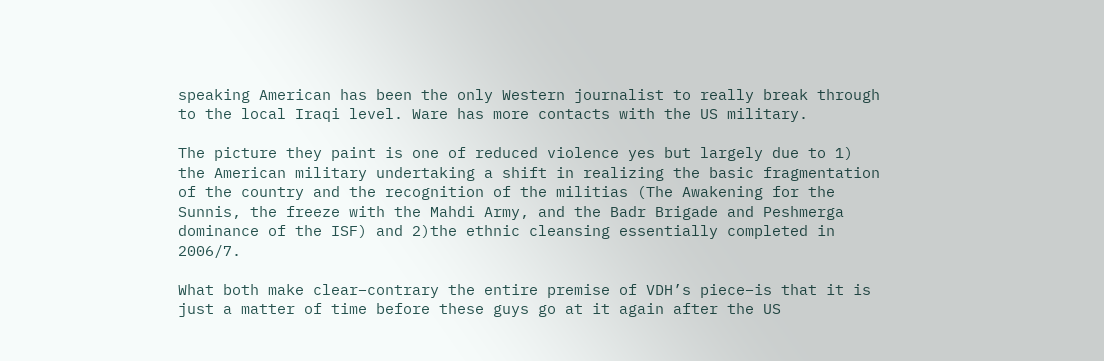speaking American has been the only Western journalist to really break through to the local Iraqi level. Ware has more contacts with the US military.

The picture they paint is one of reduced violence yes but largely due to 1) the American military undertaking a shift in realizing the basic fragmentation of the country and the recognition of the militias (The Awakening for the Sunnis, the freeze with the Mahdi Army, and the Badr Brigade and Peshmerga dominance of the ISF) and 2)the ethnic cleansing essentially completed in 2006/7.

What both make clear–contrary the entire premise of VDH’s piece–is that it is just a matter of time before these guys go at it again after the US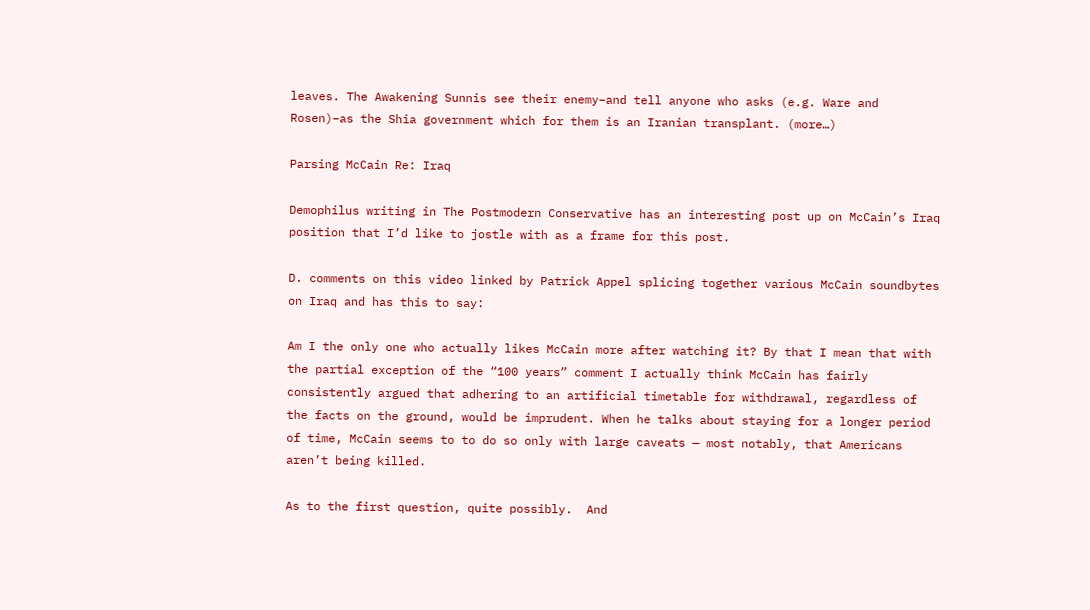leaves. The Awakening Sunnis see their enemy–and tell anyone who asks (e.g. Ware and Rosen)–as the Shia government which for them is an Iranian transplant. (more…)

Parsing McCain Re: Iraq

Demophilus writing in The Postmodern Conservative has an interesting post up on McCain’s Iraq position that I’d like to jostle with as a frame for this post.

D. comments on this video linked by Patrick Appel splicing together various McCain soundbytes on Iraq and has this to say:

Am I the only one who actually likes McCain more after watching it? By that I mean that with the partial exception of the “100 years” comment I actually think McCain has fairly consistently argued that adhering to an artificial timetable for withdrawal, regardless of the facts on the ground, would be imprudent. When he talks about staying for a longer period of time, McCain seems to to do so only with large caveats — most notably, that Americans aren’t being killed.

As to the first question, quite possibly.  And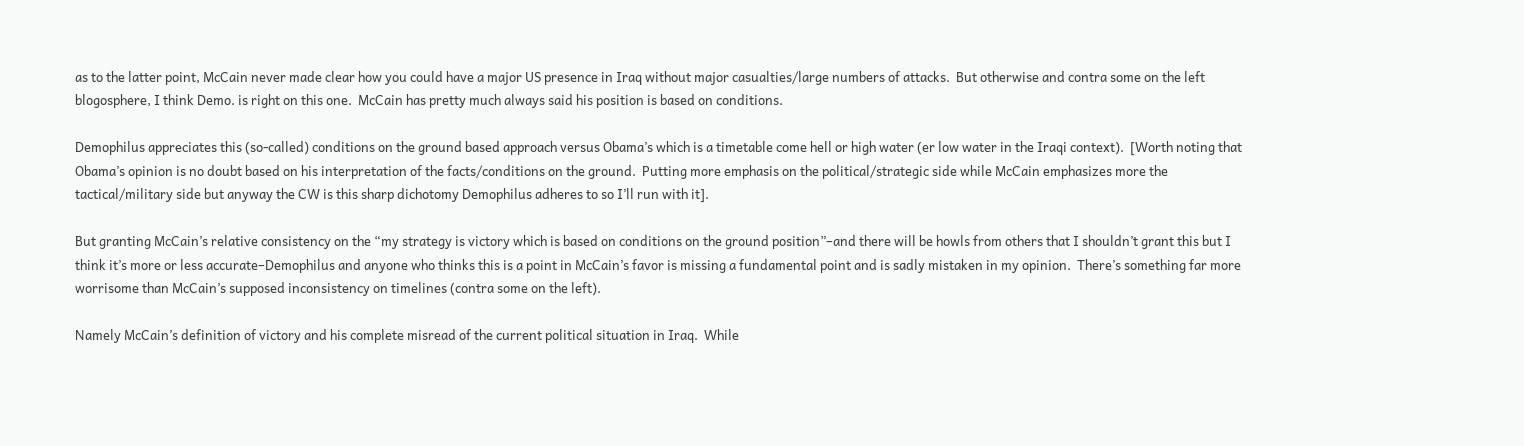as to the latter point, McCain never made clear how you could have a major US presence in Iraq without major casualties/large numbers of attacks.  But otherwise and contra some on the left blogosphere, I think Demo. is right on this one.  McCain has pretty much always said his position is based on conditions.

Demophilus appreciates this (so-called) conditions on the ground based approach versus Obama’s which is a timetable come hell or high water (er low water in the Iraqi context).  [Worth noting that Obama’s opinion is no doubt based on his interpretation of the facts/conditions on the ground.  Putting more emphasis on the political/strategic side while McCain emphasizes more the tactical/military side but anyway the CW is this sharp dichotomy Demophilus adheres to so I’ll run with it].

But granting McCain’s relative consistency on the “my strategy is victory which is based on conditions on the ground position”–and there will be howls from others that I shouldn’t grant this but I think it’s more or less accurate–Demophilus and anyone who thinks this is a point in McCain’s favor is missing a fundamental point and is sadly mistaken in my opinion.  There’s something far more worrisome than McCain’s supposed inconsistency on timelines (contra some on the left).

Namely McCain’s definition of victory and his complete misread of the current political situation in Iraq.  While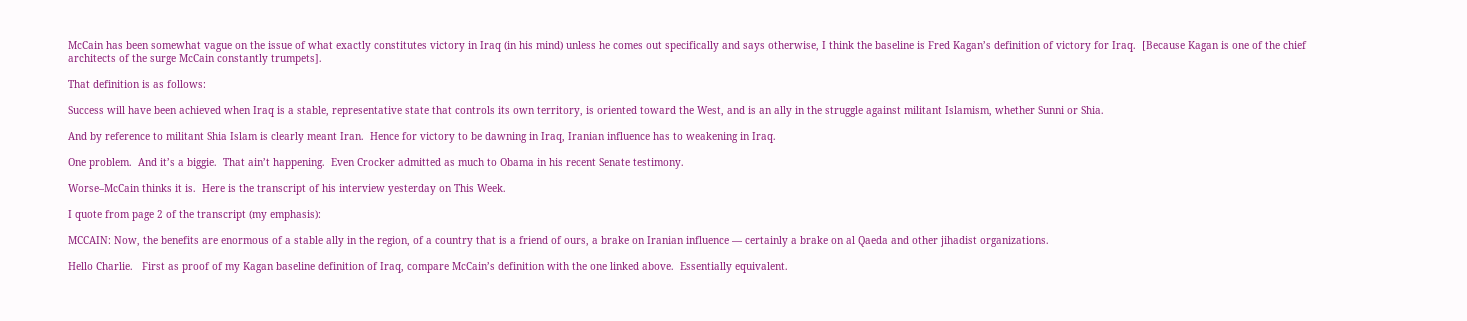McCain has been somewhat vague on the issue of what exactly constitutes victory in Iraq (in his mind) unless he comes out specifically and says otherwise, I think the baseline is Fred Kagan’s definition of victory for Iraq.  [Because Kagan is one of the chief architects of the surge McCain constantly trumpets].

That definition is as follows:

Success will have been achieved when Iraq is a stable, representative state that controls its own territory, is oriented toward the West, and is an ally in the struggle against militant Islamism, whether Sunni or Shia.

And by reference to militant Shia Islam is clearly meant Iran.  Hence for victory to be dawning in Iraq, Iranian influence has to weakening in Iraq.

One problem.  And it’s a biggie.  That ain’t happening.  Even Crocker admitted as much to Obama in his recent Senate testimony.

Worse–McCain thinks it is.  Here is the transcript of his interview yesterday on This Week.

I quote from page 2 of the transcript (my emphasis):

MCCAIN: Now, the benefits are enormous of a stable ally in the region, of a country that is a friend of ours, a brake on Iranian influence — certainly a brake on al Qaeda and other jihadist organizations.

Hello Charlie.   First as proof of my Kagan baseline definition of Iraq, compare McCain’s definition with the one linked above.  Essentially equivalent.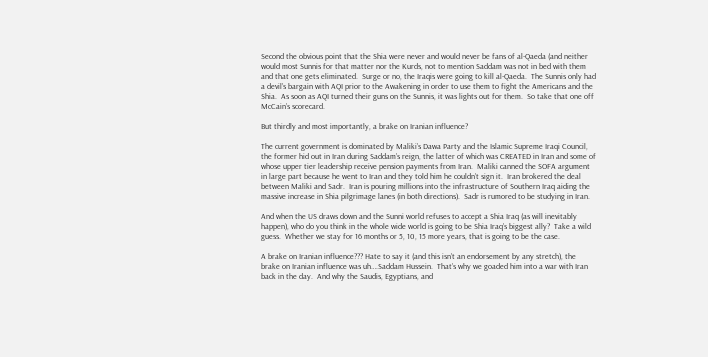Second the obvious point that the Shia were never and would never be fans of al-Qaeda (and neither would most Sunnis for that matter nor the Kurds, not to mention Saddam was not in bed with them and that one gets eliminated.  Surge or no, the Iraqis were going to kill al-Qaeda.  The Sunnis only had a devil’s bargain with AQI prior to the Awakening in order to use them to fight the Americans and the Shia.  As soon as AQI turned their guns on the Sunnis, it was lights out for them.  So take that one off McCain’s scorecard.

But thirdly and most importantly, a brake on Iranian influence?

The current government is dominated by Maliki’s Dawa Party and the Islamic Supreme Iraqi Council, the former hid out in Iran during Saddam’s reign, the latter of which was CREATED in Iran and some of whose upper tier leadership receive pension payments from Iran.  Maliki canned the SOFA argument in large part because he went to Iran and they told him he couldn’t sign it.  Iran brokered the deal between Maliki and Sadr.  Iran is pouring millions into the infrastructure of Southern Iraq aiding the massive increase in Shia pilgrimage lanes (in both directions).  Sadr is rumored to be studying in Iran.

And when the US draws down and the Sunni world refuses to accept a Shia Iraq (as will inevitably happen), who do you think in the whole wide world is going to be Shia Iraq’s biggest ally?  Take a wild guess.  Whether we stay for 16 months or 5, 10, 15 more years, that is going to be the case.

A brake on Iranian influence??? Hate to say it (and this isn’t an endorsement by any stretch), the brake on Iranian influence was uh….Saddam Hussein.  That’s why we goaded him into a war with Iran back in the day.  And why the Saudis, Egyptians, and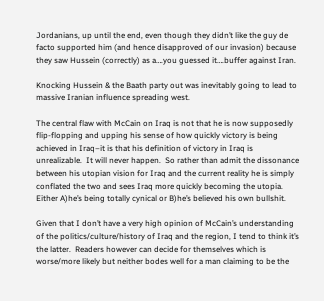Jordanians, up until the end, even though they didn’t like the guy de facto supported him (and hence disapproved of our invasion) because they saw Hussein (correctly) as a….you guessed it….buffer against Iran.

Knocking Hussein & the Baath party out was inevitably going to lead to massive Iranian influence spreading west.

The central flaw with McCain on Iraq is not that he is now supposedly flip-flopping and upping his sense of how quickly victory is being achieved in Iraq–it is that his definition of victory in Iraq is unrealizable.  It will never happen.  So rather than admit the dissonance between his utopian vision for Iraq and the current reality he is simply conflated the two and sees Iraq more quickly becoming the utopia.  Either A)he’s being totally cynical or B)he’s believed his own bullshit.

Given that I don’t have a very high opinion of McCain’s understanding of the politics/culture/history of Iraq and the region, I tend to think it’s the latter.  Readers however can decide for themselves which is worse/more likely but neither bodes well for a man claiming to be the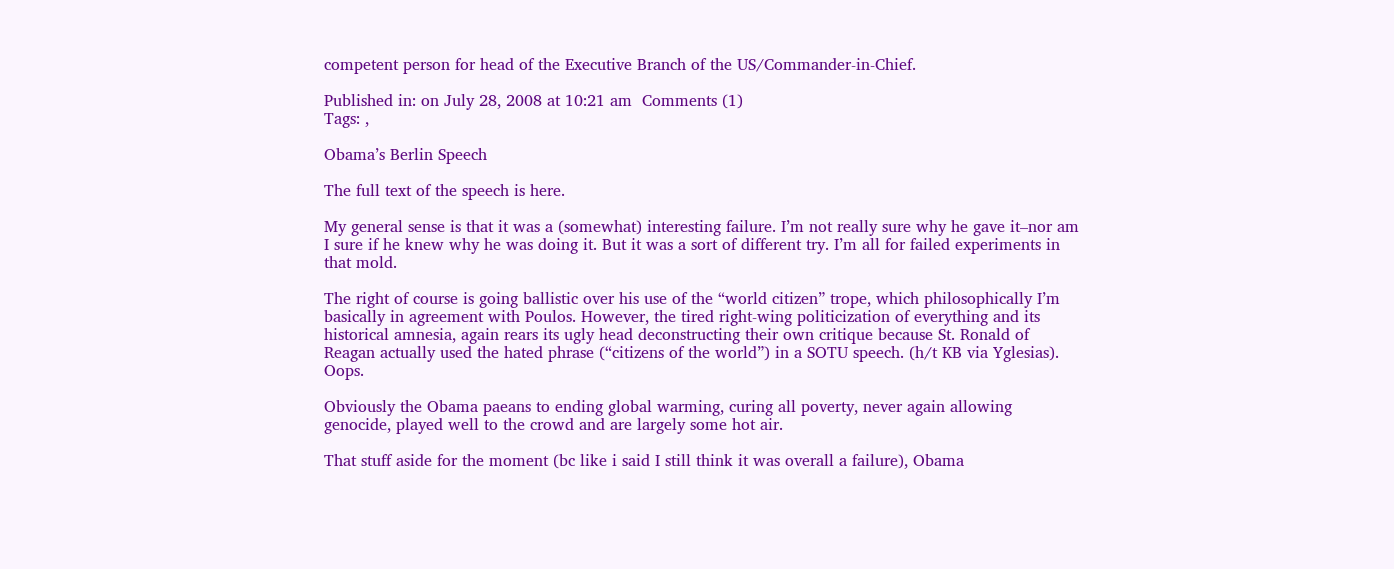competent person for head of the Executive Branch of the US/Commander-in-Chief.

Published in: on July 28, 2008 at 10:21 am  Comments (1)
Tags: ,

Obama’s Berlin Speech

The full text of the speech is here.

My general sense is that it was a (somewhat) interesting failure. I’m not really sure why he gave it–nor am I sure if he knew why he was doing it. But it was a sort of different try. I’m all for failed experiments in that mold.

The right of course is going ballistic over his use of the “world citizen” trope, which philosophically I’m basically in agreement with Poulos. However, the tired right-wing politicization of everything and its historical amnesia, again rears its ugly head deconstructing their own critique because St. Ronald of Reagan actually used the hated phrase (“citizens of the world”) in a SOTU speech. (h/t KB via Yglesias). Oops.

Obviously the Obama paeans to ending global warming, curing all poverty, never again allowing genocide, played well to the crowd and are largely some hot air.

That stuff aside for the moment (bc like i said I still think it was overall a failure), Obama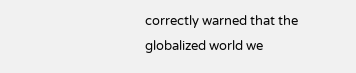correctly warned that the globalized world we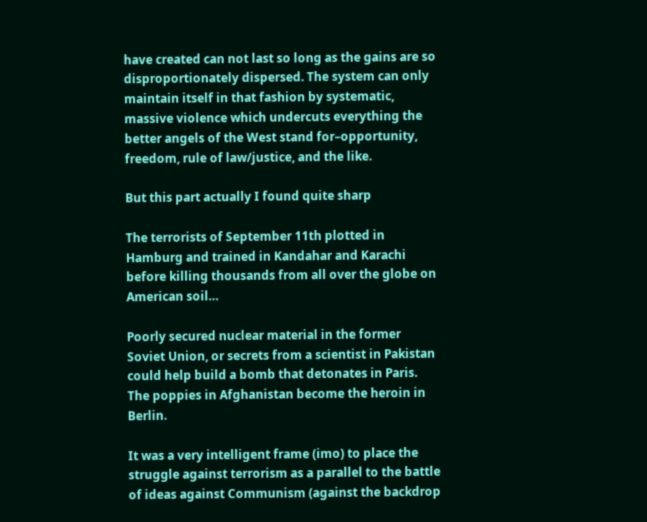have created can not last so long as the gains are so disproportionately dispersed. The system can only maintain itself in that fashion by systematic, massive violence which undercuts everything the better angels of the West stand for–opportunity, freedom, rule of law/justice, and the like.

But this part actually I found quite sharp

The terrorists of September 11th plotted in Hamburg and trained in Kandahar and Karachi before killing thousands from all over the globe on American soil…

Poorly secured nuclear material in the former Soviet Union, or secrets from a scientist in Pakistan could help build a bomb that detonates in Paris. The poppies in Afghanistan become the heroin in Berlin.

It was a very intelligent frame (imo) to place the struggle against terrorism as a parallel to the battle of ideas against Communism (against the backdrop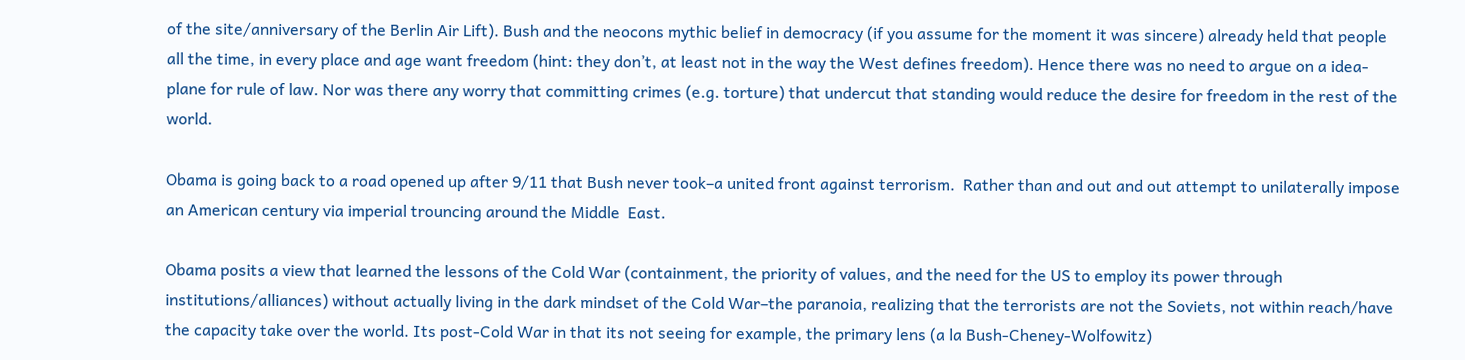of the site/anniversary of the Berlin Air Lift). Bush and the neocons mythic belief in democracy (if you assume for the moment it was sincere) already held that people all the time, in every place and age want freedom (hint: they don’t, at least not in the way the West defines freedom). Hence there was no need to argue on a idea-plane for rule of law. Nor was there any worry that committing crimes (e.g. torture) that undercut that standing would reduce the desire for freedom in the rest of the world.

Obama is going back to a road opened up after 9/11 that Bush never took–a united front against terrorism.  Rather than and out and out attempt to unilaterally impose an American century via imperial trouncing around the Middle  East.

Obama posits a view that learned the lessons of the Cold War (containment, the priority of values, and the need for the US to employ its power through institutions/alliances) without actually living in the dark mindset of the Cold War–the paranoia, realizing that the terrorists are not the Soviets, not within reach/have the capacity take over the world. Its post-Cold War in that its not seeing for example, the primary lens (a la Bush-Cheney-Wolfowitz)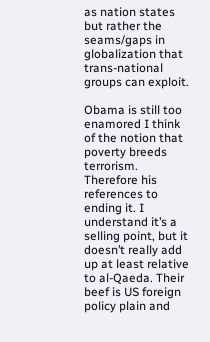as nation states but rather the seams/gaps in globalization that trans-national groups can exploit.

Obama is still too enamored I think of the notion that poverty breeds terrorism. Therefore his references to ending it. I understand it’s a selling point, but it doesn’t really add up at least relative to al-Qaeda. Their beef is US foreign policy plain and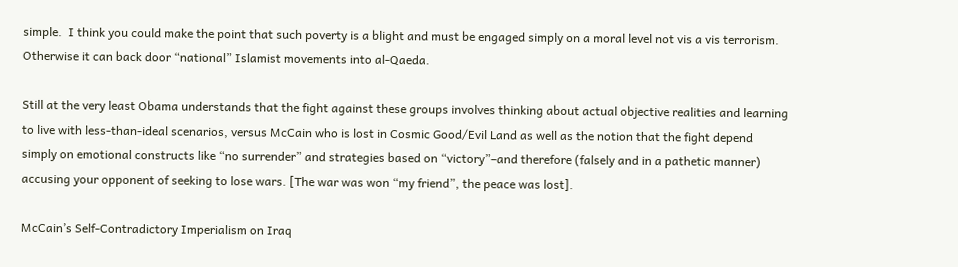simple.  I think you could make the point that such poverty is a blight and must be engaged simply on a moral level not vis a vis terrorism.  Otherwise it can back door “national” Islamist movements into al-Qaeda.

Still at the very least Obama understands that the fight against these groups involves thinking about actual objective realities and learning to live with less-than-ideal scenarios, versus McCain who is lost in Cosmic Good/Evil Land as well as the notion that the fight depend simply on emotional constructs like “no surrender” and strategies based on “victory”–and therefore (falsely and in a pathetic manner) accusing your opponent of seeking to lose wars. [The war was won “my friend”, the peace was lost].

McCain’s Self-Contradictory Imperialism on Iraq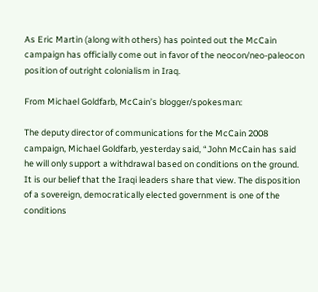As Eric Martin (along with others) has pointed out the McCain campaign has officially come out in favor of the neocon/neo-paleocon position of outright colonialism in Iraq.

From Michael Goldfarb, McCain’s blogger/spokesman:

The deputy director of communications for the McCain 2008 campaign, Michael Goldfarb, yesterday said, “John McCain has said he will only support a withdrawal based on conditions on the ground. It is our belief that the Iraqi leaders share that view. The disposition of a sovereign, democratically elected government is one of the conditions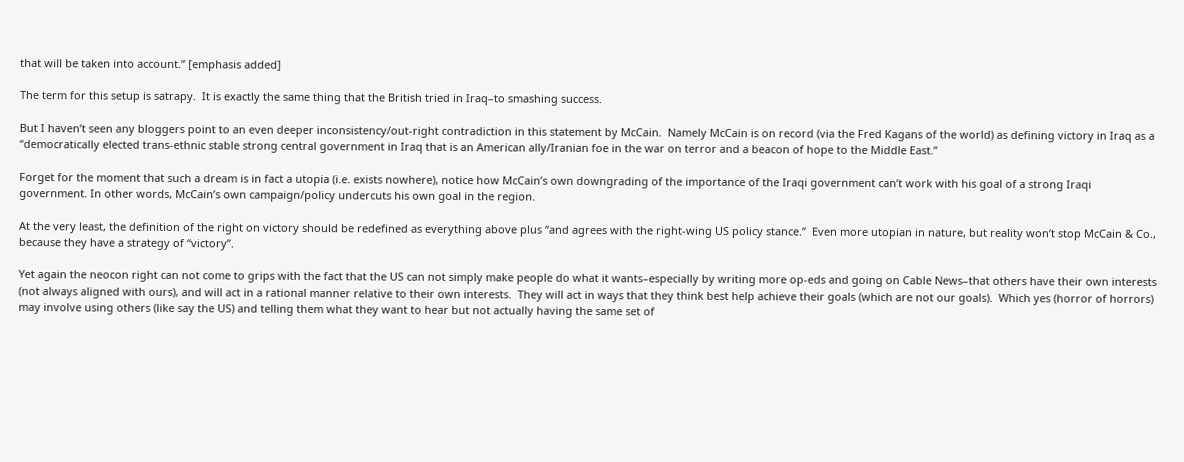that will be taken into account.” [emphasis added]

The term for this setup is satrapy.  It is exactly the same thing that the British tried in Iraq–to smashing success.

But I haven’t seen any bloggers point to an even deeper inconsistency/out-right contradiction in this statement by McCain.  Namely McCain is on record (via the Fred Kagans of the world) as defining victory in Iraq as a “democratically elected trans-ethnic stable strong central government in Iraq that is an American ally/Iranian foe in the war on terror and a beacon of hope to the Middle East.”

Forget for the moment that such a dream is in fact a utopia (i.e. exists nowhere), notice how McCain’s own downgrading of the importance of the Iraqi government can’t work with his goal of a strong Iraqi government. In other words, McCain’s own campaign/policy undercuts his own goal in the region.

At the very least, the definition of the right on victory should be redefined as everything above plus “and agrees with the right-wing US policy stance.”  Even more utopian in nature, but reality won’t stop McCain & Co., because they have a strategy of “victory”.

Yet again the neocon right can not come to grips with the fact that the US can not simply make people do what it wants–especially by writing more op-eds and going on Cable News–that others have their own interests (not always aligned with ours), and will act in a rational manner relative to their own interests.  They will act in ways that they think best help achieve their goals (which are not our goals).  Which yes (horror of horrors) may involve using others (like say the US) and telling them what they want to hear but not actually having the same set of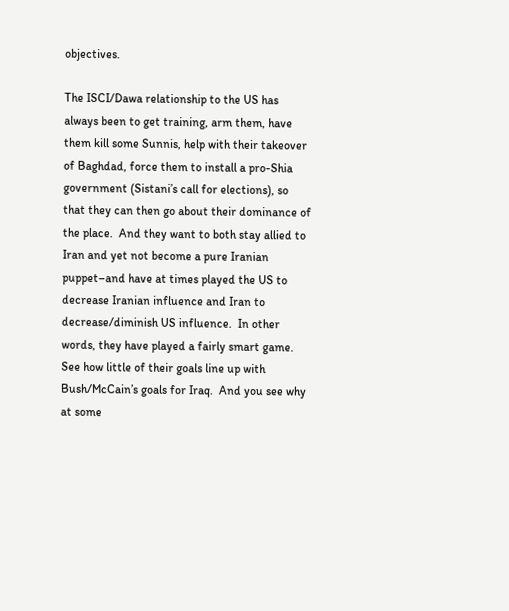objectives.

The ISCI/Dawa relationship to the US has always been to get training, arm them, have them kill some Sunnis, help with their takeover of Baghdad, force them to install a pro-Shia government (Sistani’s call for elections), so that they can then go about their dominance of the place.  And they want to both stay allied to Iran and yet not become a pure Iranian puppet–and have at times played the US to decrease Iranian influence and Iran to decrease/diminish US influence.  In other words, they have played a fairly smart game.   See how little of their goals line up with Bush/McCain’s goals for Iraq.  And you see why at some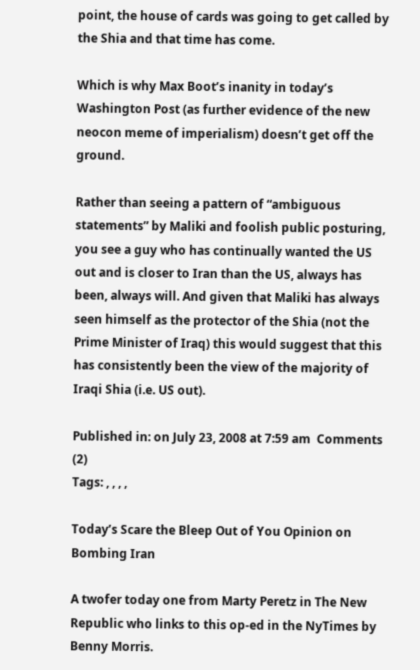point, the house of cards was going to get called by the Shia and that time has come.

Which is why Max Boot’s inanity in today’s Washington Post (as further evidence of the new neocon meme of imperialism) doesn’t get off the ground.

Rather than seeing a pattern of “ambiguous statements” by Maliki and foolish public posturing, you see a guy who has continually wanted the US out and is closer to Iran than the US, always has been, always will. And given that Maliki has always seen himself as the protector of the Shia (not the Prime Minister of Iraq) this would suggest that this has consistently been the view of the majority of Iraqi Shia (i.e. US out).

Published in: on July 23, 2008 at 7:59 am  Comments (2)
Tags: , , , ,

Today’s Scare the Bleep Out of You Opinion on Bombing Iran

A twofer today one from Marty Peretz in The New Republic who links to this op-ed in the NyTimes by Benny Morris.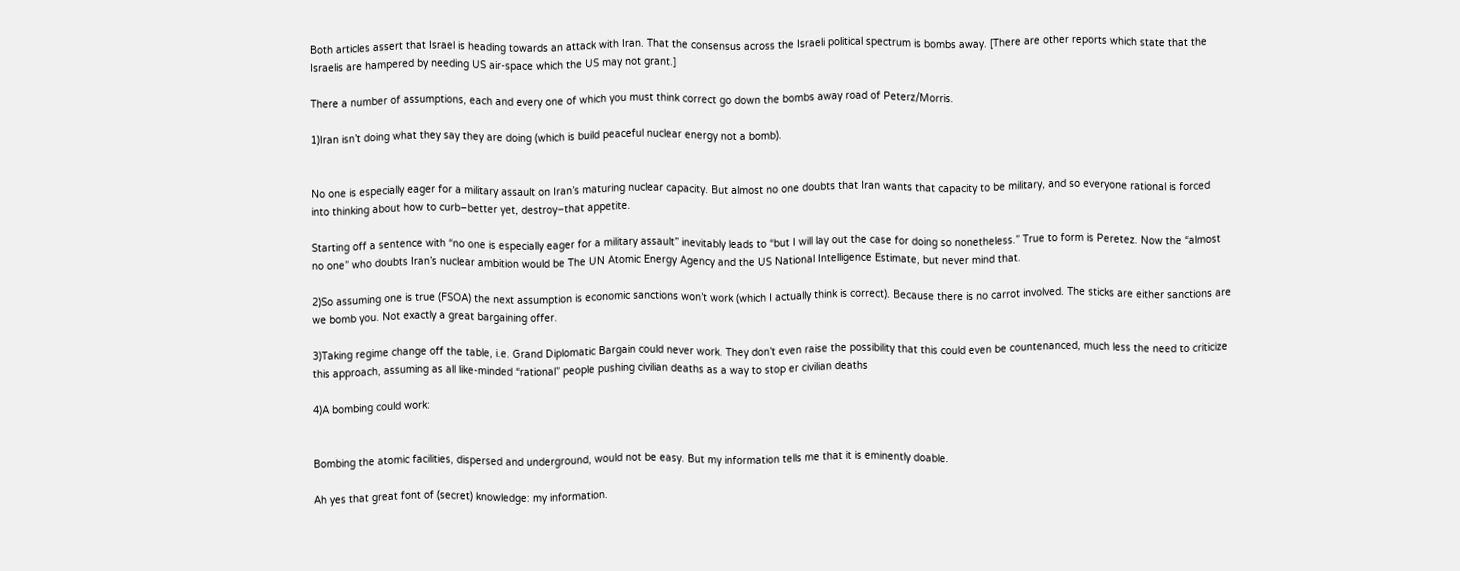Both articles assert that Israel is heading towards an attack with Iran. That the consensus across the Israeli political spectrum is bombs away. [There are other reports which state that the Israelis are hampered by needing US air-space which the US may not grant.]

There a number of assumptions, each and every one of which you must think correct go down the bombs away road of Peterz/Morris.

1)Iran isn’t doing what they say they are doing (which is build peaceful nuclear energy not a bomb).


No one is especially eager for a military assault on Iran’s maturing nuclear capacity. But almost no one doubts that Iran wants that capacity to be military, and so everyone rational is forced into thinking about how to curb–better yet, destroy–that appetite.

Starting off a sentence with “no one is especially eager for a military assault” inevitably leads to “but I will lay out the case for doing so nonetheless.” True to form is Peretez. Now the “almost no one” who doubts Iran’s nuclear ambition would be The UN Atomic Energy Agency and the US National Intelligence Estimate, but never mind that.

2)So assuming one is true (FSOA) the next assumption is economic sanctions won’t work (which I actually think is correct). Because there is no carrot involved. The sticks are either sanctions are we bomb you. Not exactly a great bargaining offer.

3)Taking regime change off the table, i.e. Grand Diplomatic Bargain could never work. They don’t even raise the possibility that this could even be countenanced, much less the need to criticize this approach, assuming as all like-minded “rational” people pushing civilian deaths as a way to stop er civilian deaths

4)A bombing could work:


Bombing the atomic facilities, dispersed and underground, would not be easy. But my information tells me that it is eminently doable.

Ah yes that great font of (secret) knowledge: my information.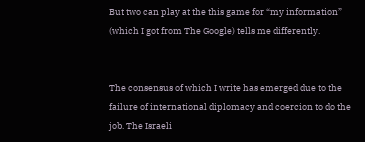But two can play at the this game for “my information” (which I got from The Google) tells me differently.


The consensus of which I write has emerged due to the failure of international diplomacy and coercion to do the job. The Israeli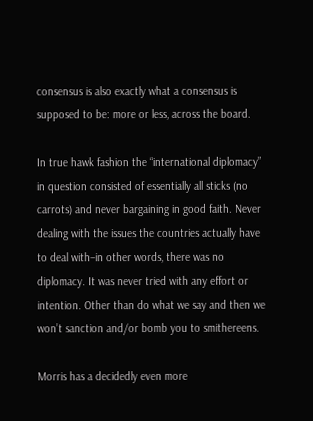consensus is also exactly what a consensus is supposed to be: more or less, across the board.

In true hawk fashion the “international diplomacy” in question consisted of essentially all sticks (no carrots) and never bargaining in good faith. Never dealing with the issues the countries actually have to deal with–in other words, there was no diplomacy. It was never tried with any effort or intention. Other than do what we say and then we won’t sanction and/or bomb you to smithereens.

Morris has a decidedly even more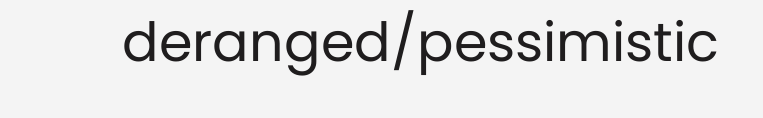deranged/pessimistic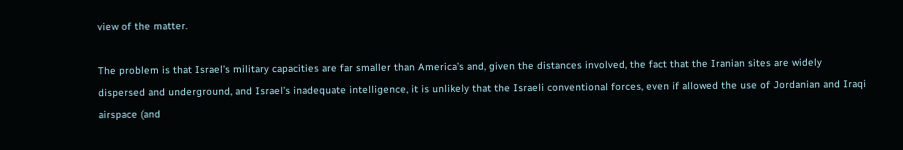view of the matter.

The problem is that Israel’s military capacities are far smaller than America’s and, given the distances involved, the fact that the Iranian sites are widely dispersed and underground, and Israel’s inadequate intelligence, it is unlikely that the Israeli conventional forces, even if allowed the use of Jordanian and Iraqi airspace (and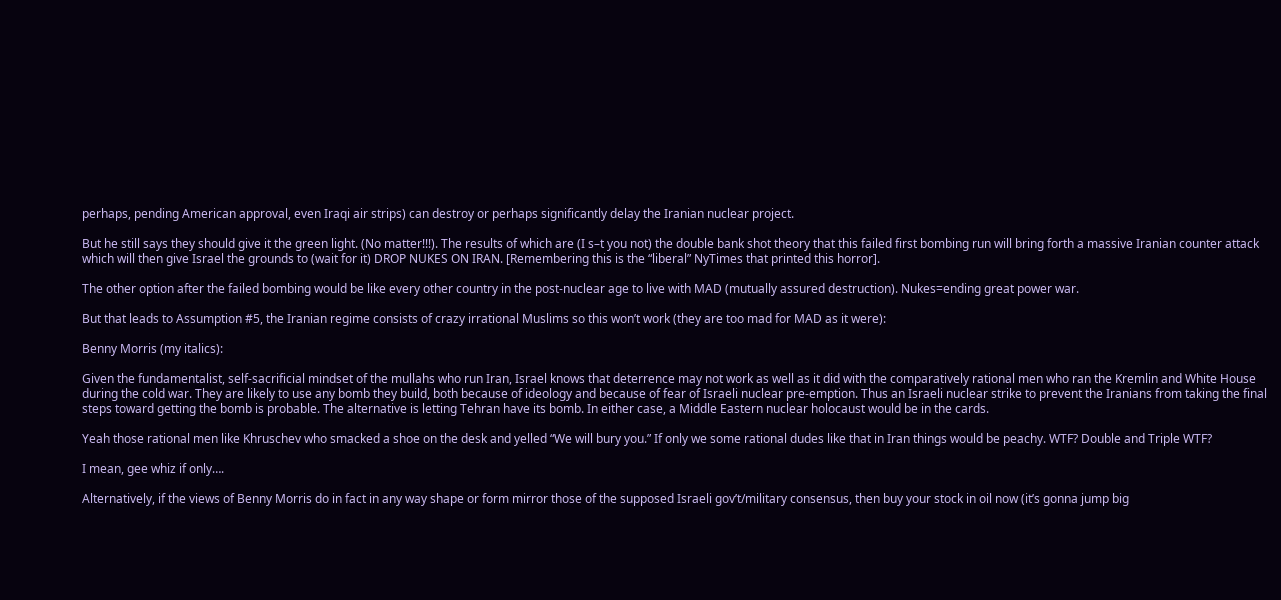perhaps, pending American approval, even Iraqi air strips) can destroy or perhaps significantly delay the Iranian nuclear project.

But he still says they should give it the green light. (No matter!!!). The results of which are (I s–t you not) the double bank shot theory that this failed first bombing run will bring forth a massive Iranian counter attack which will then give Israel the grounds to (wait for it) DROP NUKES ON IRAN. [Remembering this is the “liberal” NyTimes that printed this horror].

The other option after the failed bombing would be like every other country in the post-nuclear age to live with MAD (mutually assured destruction). Nukes=ending great power war.

But that leads to Assumption #5, the Iranian regime consists of crazy irrational Muslims so this won’t work (they are too mad for MAD as it were):

Benny Morris (my italics):

Given the fundamentalist, self-sacrificial mindset of the mullahs who run Iran, Israel knows that deterrence may not work as well as it did with the comparatively rational men who ran the Kremlin and White House during the cold war. They are likely to use any bomb they build, both because of ideology and because of fear of Israeli nuclear pre-emption. Thus an Israeli nuclear strike to prevent the Iranians from taking the final steps toward getting the bomb is probable. The alternative is letting Tehran have its bomb. In either case, a Middle Eastern nuclear holocaust would be in the cards.

Yeah those rational men like Khruschev who smacked a shoe on the desk and yelled “We will bury you.” If only we some rational dudes like that in Iran things would be peachy. WTF? Double and Triple WTF?

I mean, gee whiz if only….

Alternatively, if the views of Benny Morris do in fact in any way shape or form mirror those of the supposed Israeli gov’t/military consensus, then buy your stock in oil now (it’s gonna jump big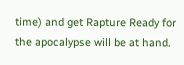time) and get Rapture Ready for the apocalypse will be at hand.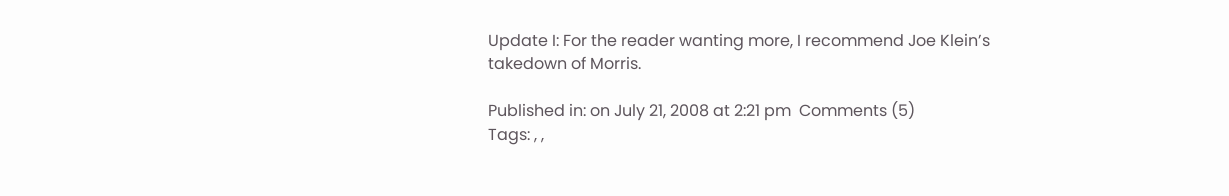Update I: For the reader wanting more, I recommend Joe Klein’s takedown of Morris.

Published in: on July 21, 2008 at 2:21 pm  Comments (5)
Tags: , ,